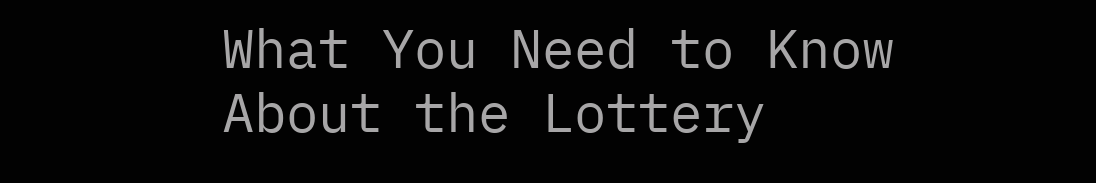What You Need to Know About the Lottery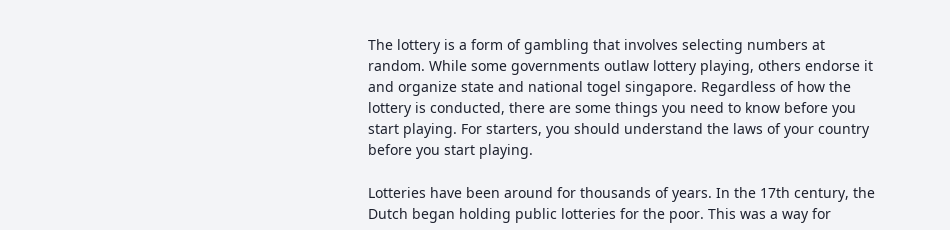The lottery is a form of gambling that involves selecting numbers at random. While some governments outlaw lottery playing, others endorse it and organize state and national togel singapore. Regardless of how the lottery is conducted, there are some things you need to know before you start playing. For starters, you should understand the laws of your country before you start playing.

Lotteries have been around for thousands of years. In the 17th century, the Dutch began holding public lotteries for the poor. This was a way for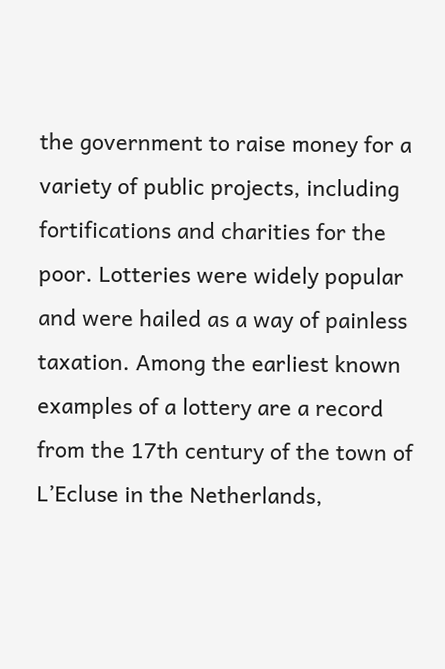the government to raise money for a variety of public projects, including fortifications and charities for the poor. Lotteries were widely popular and were hailed as a way of painless taxation. Among the earliest known examples of a lottery are a record from the 17th century of the town of L’Ecluse in the Netherlands,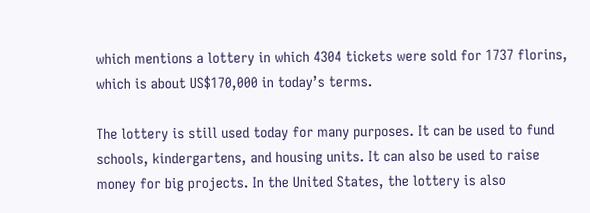which mentions a lottery in which 4304 tickets were sold for 1737 florins, which is about US$170,000 in today’s terms.

The lottery is still used today for many purposes. It can be used to fund schools, kindergartens, and housing units. It can also be used to raise money for big projects. In the United States, the lottery is also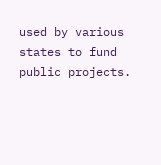used by various states to fund public projects.